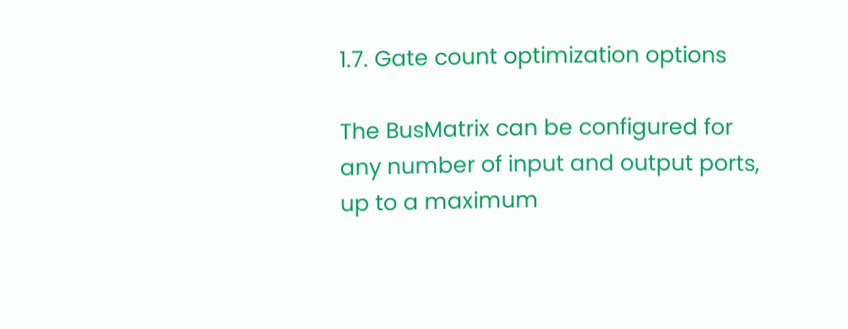1.7. Gate count optimization options

The BusMatrix can be configured for any number of input and output ports, up to a maximum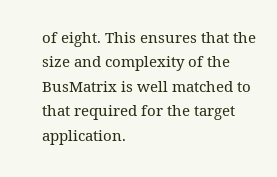of eight. This ensures that the size and complexity of the BusMatrix is well matched to that required for the target application.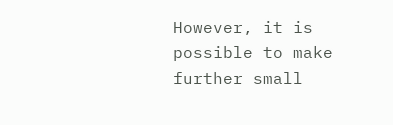However, it is possible to make further small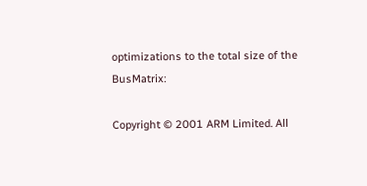optimizations to the total size of the BusMatrix:

Copyright © 2001 ARM Limited. All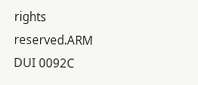rights reserved.ARM DUI 0092C